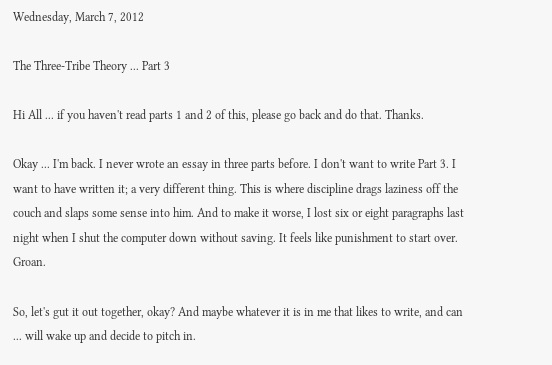Wednesday, March 7, 2012

The Three-Tribe Theory ... Part 3

Hi All ... if you haven't read parts 1 and 2 of this, please go back and do that. Thanks.

Okay ... I'm back. I never wrote an essay in three parts before. I don't want to write Part 3. I want to have written it; a very different thing. This is where discipline drags laziness off the couch and slaps some sense into him. And to make it worse, I lost six or eight paragraphs last night when I shut the computer down without saving. It feels like punishment to start over. Groan.

So, let's gut it out together, okay? And maybe whatever it is in me that likes to write, and can ... will wake up and decide to pitch in.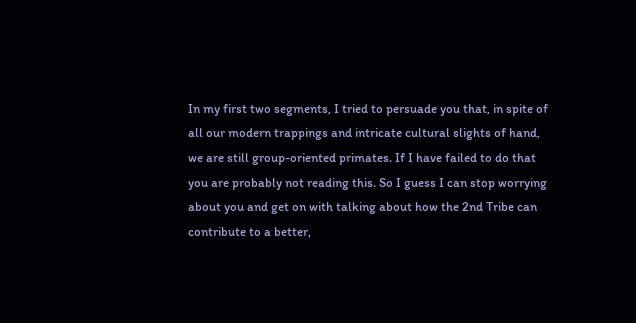In my first two segments, I tried to persuade you that, in spite of all our modern trappings and intricate cultural slights of hand, we are still group-oriented primates. If I have failed to do that you are probably not reading this. So I guess I can stop worrying about you and get on with talking about how the 2nd Tribe can contribute to a better,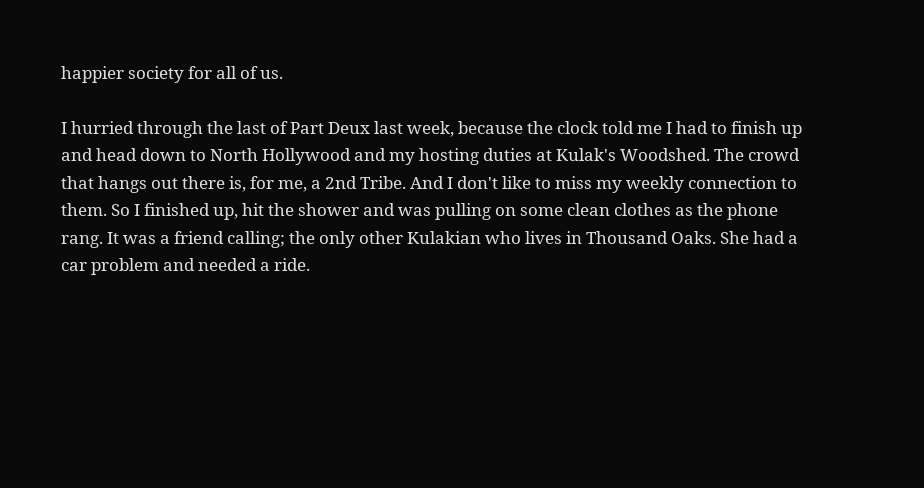happier society for all of us.

I hurried through the last of Part Deux last week, because the clock told me I had to finish up and head down to North Hollywood and my hosting duties at Kulak's Woodshed. The crowd that hangs out there is, for me, a 2nd Tribe. And I don't like to miss my weekly connection to them. So I finished up, hit the shower and was pulling on some clean clothes as the phone rang. It was a friend calling; the only other Kulakian who lives in Thousand Oaks. She had a car problem and needed a ride.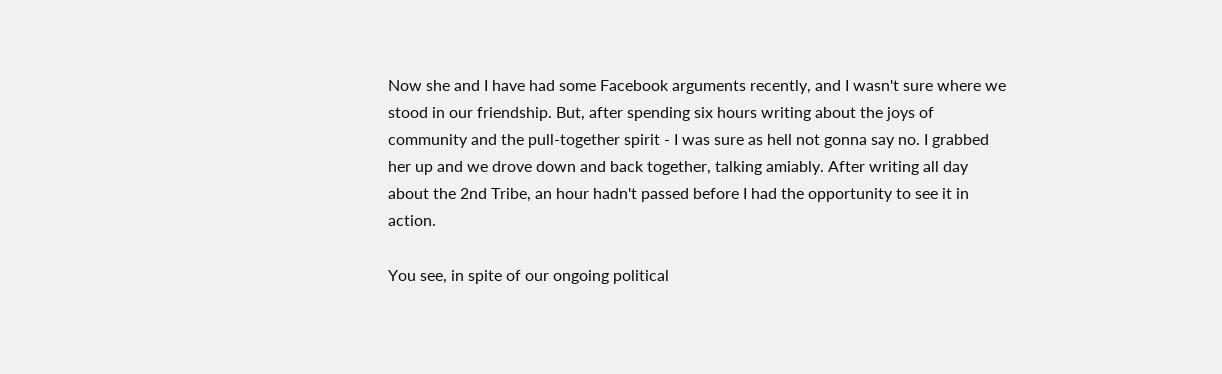Now she and I have had some Facebook arguments recently, and I wasn't sure where we stood in our friendship. But, after spending six hours writing about the joys of community and the pull-together spirit - I was sure as hell not gonna say no. I grabbed her up and we drove down and back together, talking amiably. After writing all day about the 2nd Tribe, an hour hadn't passed before I had the opportunity to see it in action.

You see, in spite of our ongoing political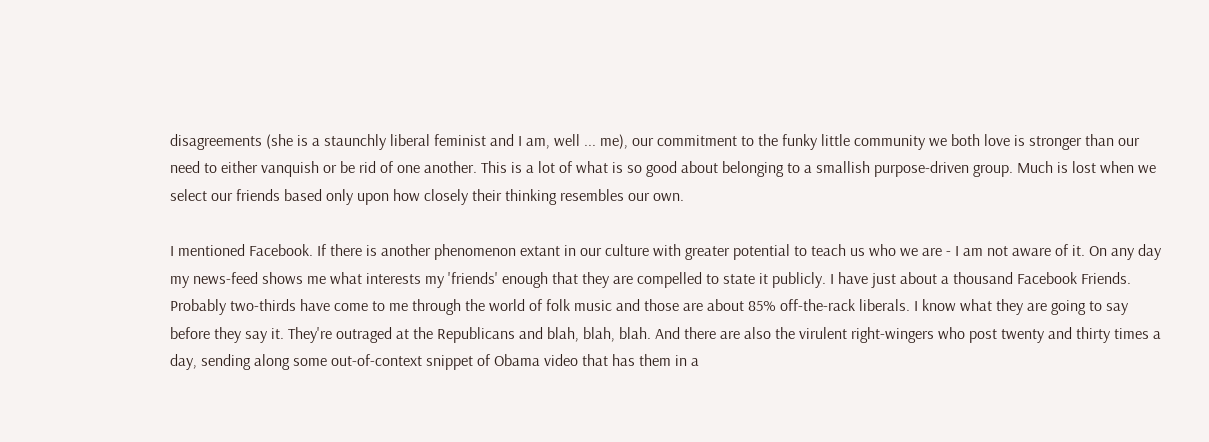disagreements (she is a staunchly liberal feminist and I am, well ... me), our commitment to the funky little community we both love is stronger than our need to either vanquish or be rid of one another. This is a lot of what is so good about belonging to a smallish purpose-driven group. Much is lost when we select our friends based only upon how closely their thinking resembles our own.

I mentioned Facebook. If there is another phenomenon extant in our culture with greater potential to teach us who we are - I am not aware of it. On any day my news-feed shows me what interests my 'friends' enough that they are compelled to state it publicly. I have just about a thousand Facebook Friends. Probably two-thirds have come to me through the world of folk music and those are about 85% off-the-rack liberals. I know what they are going to say before they say it. They're outraged at the Republicans and blah, blah, blah. And there are also the virulent right-wingers who post twenty and thirty times a day, sending along some out-of-context snippet of Obama video that has them in a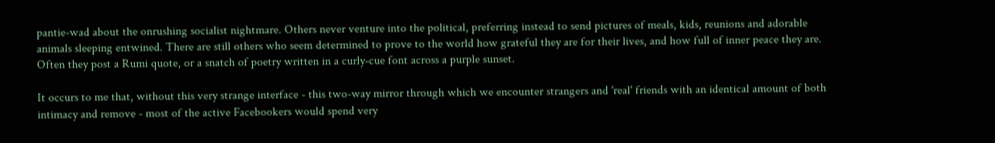pantie-wad about the onrushing socialist nightmare. Others never venture into the political, preferring instead to send pictures of meals, kids, reunions and adorable animals sleeping entwined. There are still others who seem determined to prove to the world how grateful they are for their lives, and how full of inner peace they are. Often they post a Rumi quote, or a snatch of poetry written in a curly-cue font across a purple sunset.

It occurs to me that, without this very strange interface - this two-way mirror through which we encounter strangers and 'real' friends with an identical amount of both intimacy and remove - most of the active Facebookers would spend very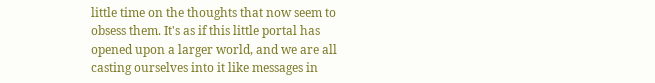little time on the thoughts that now seem to obsess them. It's as if this little portal has opened upon a larger world, and we are all casting ourselves into it like messages in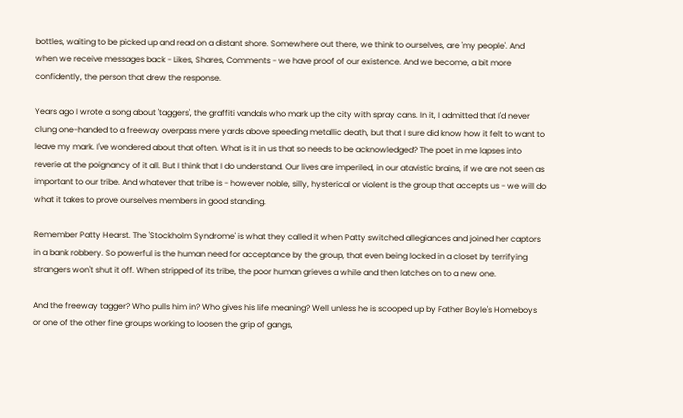bottles, waiting to be picked up and read on a distant shore. Somewhere out there, we think to ourselves, are 'my people'. And when we receive messages back - Likes, Shares, Comments - we have proof of our existence. And we become, a bit more confidently, the person that drew the response.

Years ago I wrote a song about 'taggers', the graffiti vandals who mark up the city with spray cans. In it, I admitted that I'd never clung one-handed to a freeway overpass mere yards above speeding metallic death, but that I sure did know how it felt to want to leave my mark. I've wondered about that often. What is it in us that so needs to be acknowledged? The poet in me lapses into reverie at the poignancy of it all. But I think that I do understand. Our lives are imperiled, in our atavistic brains, if we are not seen as important to our tribe. And whatever that tribe is - however noble, silly, hysterical or violent is the group that accepts us - we will do what it takes to prove ourselves members in good standing.

Remember Patty Hearst. The 'Stockholm Syndrome' is what they called it when Patty switched allegiances and joined her captors in a bank robbery. So powerful is the human need for acceptance by the group, that even being locked in a closet by terrifying strangers won't shut it off. When stripped of its tribe, the poor human grieves a while and then latches on to a new one.

And the freeway tagger? Who pulls him in? Who gives his life meaning? Well unless he is scooped up by Father Boyle's Homeboys or one of the other fine groups working to loosen the grip of gangs,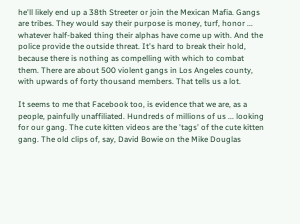he'll likely end up a 38th Streeter or join the Mexican Mafia. Gangs are tribes. They would say their purpose is money, turf, honor ... whatever half-baked thing their alphas have come up with. And the police provide the outside threat. It's hard to break their hold, because there is nothing as compelling with which to combat them. There are about 500 violent gangs in Los Angeles county, with upwards of forty thousand members. That tells us a lot.

It seems to me that Facebook too, is evidence that we are, as a people, painfully unaffiliated. Hundreds of millions of us ... looking for our gang. The cute kitten videos are the 'tags' of the cute kitten gang. The old clips of, say, David Bowie on the Mike Douglas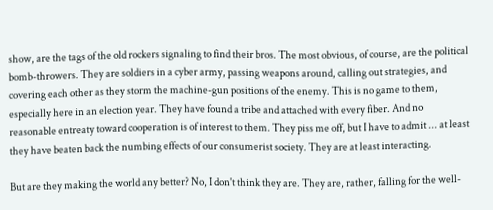show, are the tags of the old rockers signaling to find their bros. The most obvious, of course, are the political bomb-throwers. They are soldiers in a cyber army, passing weapons around, calling out strategies, and covering each other as they storm the machine-gun positions of the enemy. This is no game to them, especially here in an election year. They have found a tribe and attached with every fiber. And no reasonable entreaty toward cooperation is of interest to them. They piss me off, but I have to admit ... at least they have beaten back the numbing effects of our consumerist society. They are at least interacting.

But are they making the world any better? No, I don't think they are. They are, rather, falling for the well-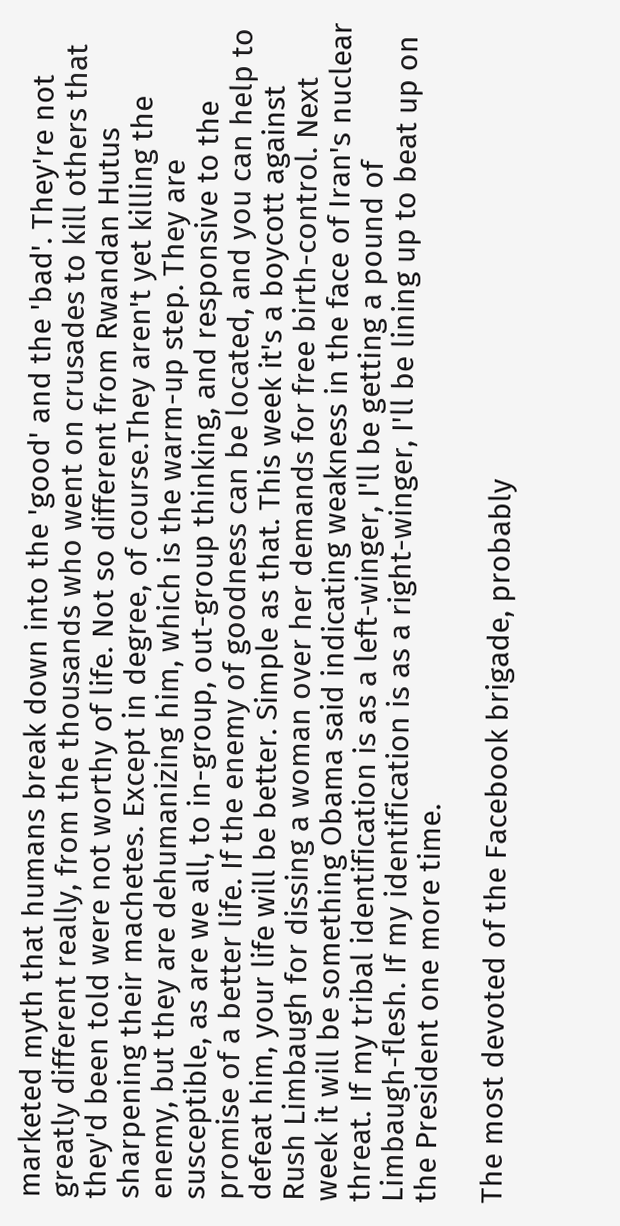marketed myth that humans break down into the 'good' and the 'bad'. They're not greatly different really, from the thousands who went on crusades to kill others that they'd been told were not worthy of life. Not so different from Rwandan Hutus sharpening their machetes. Except in degree, of course.They aren't yet killing the enemy, but they are dehumanizing him, which is the warm-up step. They are susceptible, as are we all, to in-group, out-group thinking, and responsive to the promise of a better life. If the enemy of goodness can be located, and you can help to defeat him, your life will be better. Simple as that. This week it's a boycott against Rush Limbaugh for dissing a woman over her demands for free birth-control. Next week it will be something Obama said indicating weakness in the face of Iran's nuclear threat. If my tribal identification is as a left-winger, I'll be getting a pound of Limbaugh-flesh. If my identification is as a right-winger, I'll be lining up to beat up on the President one more time.

The most devoted of the Facebook brigade, probably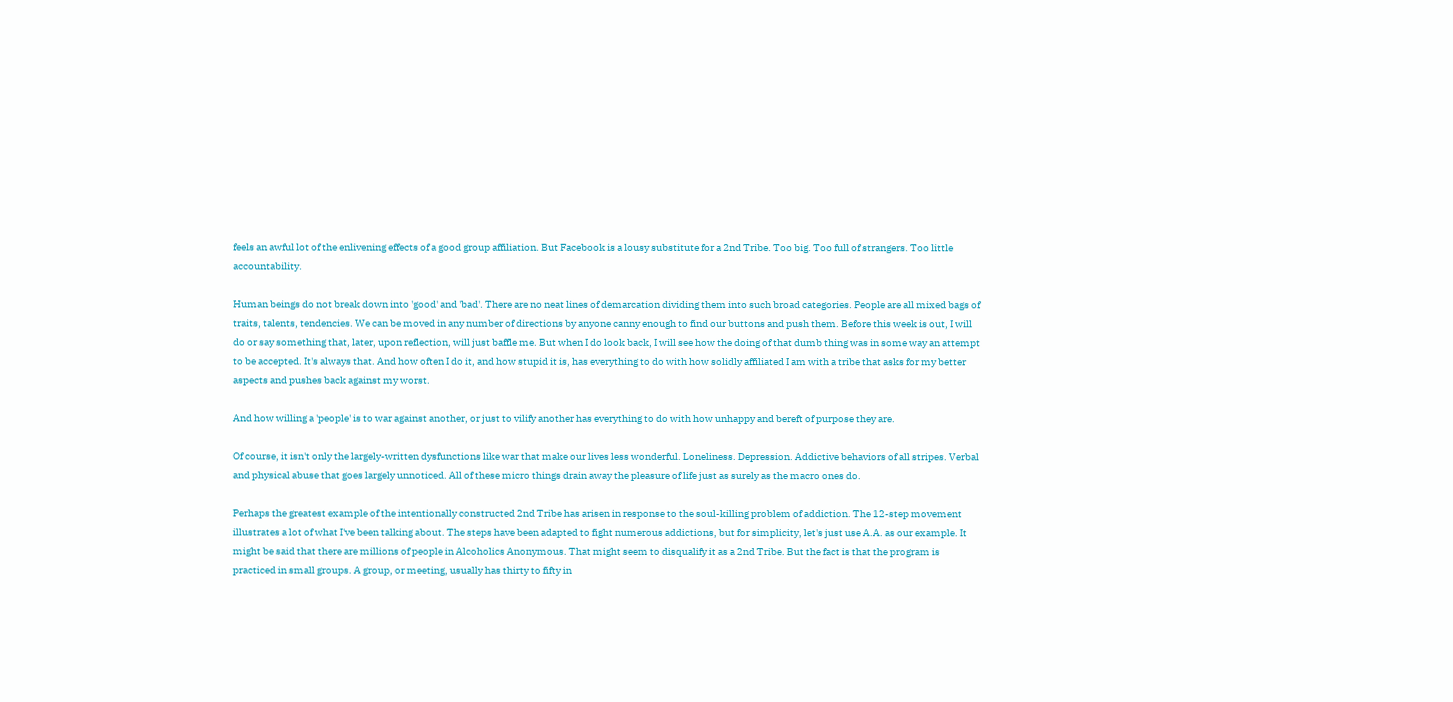feels an awful lot of the enlivening effects of a good group affiliation. But Facebook is a lousy substitute for a 2nd Tribe. Too big. Too full of strangers. Too little accountability.

Human beings do not break down into 'good' and 'bad'. There are no neat lines of demarcation dividing them into such broad categories. People are all mixed bags of traits, talents, tendencies. We can be moved in any number of directions by anyone canny enough to find our buttons and push them. Before this week is out, I will do or say something that, later, upon reflection, will just baffle me. But when I do look back, I will see how the doing of that dumb thing was in some way an attempt to be accepted. It's always that. And how often I do it, and how stupid it is, has everything to do with how solidly affiliated I am with a tribe that asks for my better aspects and pushes back against my worst.

And how willing a 'people' is to war against another, or just to vilify another has everything to do with how unhappy and bereft of purpose they are.

Of course, it isn't only the largely-written dysfunctions like war that make our lives less wonderful. Loneliness. Depression. Addictive behaviors of all stripes. Verbal and physical abuse that goes largely unnoticed. All of these micro things drain away the pleasure of life just as surely as the macro ones do.

Perhaps the greatest example of the intentionally constructed 2nd Tribe has arisen in response to the soul-killing problem of addiction. The 12-step movement illustrates a lot of what I've been talking about. The steps have been adapted to fight numerous addictions, but for simplicity, let's just use A.A. as our example. It might be said that there are millions of people in Alcoholics Anonymous. That might seem to disqualify it as a 2nd Tribe. But the fact is that the program is practiced in small groups. A group, or meeting, usually has thirty to fifty in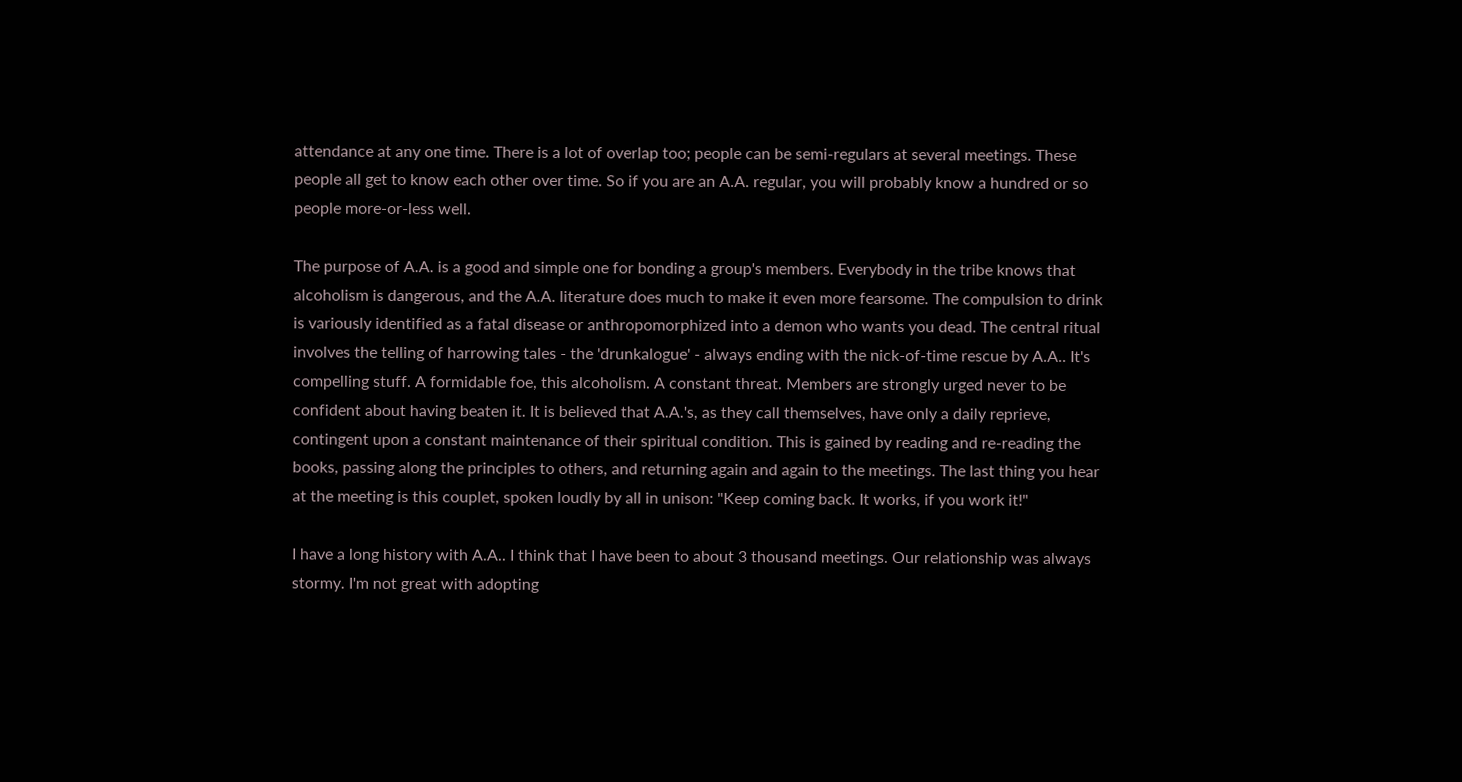attendance at any one time. There is a lot of overlap too; people can be semi-regulars at several meetings. These people all get to know each other over time. So if you are an A.A. regular, you will probably know a hundred or so people more-or-less well.

The purpose of A.A. is a good and simple one for bonding a group's members. Everybody in the tribe knows that alcoholism is dangerous, and the A.A. literature does much to make it even more fearsome. The compulsion to drink is variously identified as a fatal disease or anthropomorphized into a demon who wants you dead. The central ritual involves the telling of harrowing tales - the 'drunkalogue' - always ending with the nick-of-time rescue by A.A.. It's compelling stuff. A formidable foe, this alcoholism. A constant threat. Members are strongly urged never to be confident about having beaten it. It is believed that A.A.'s, as they call themselves, have only a daily reprieve, contingent upon a constant maintenance of their spiritual condition. This is gained by reading and re-reading the books, passing along the principles to others, and returning again and again to the meetings. The last thing you hear at the meeting is this couplet, spoken loudly by all in unison: "Keep coming back. It works, if you work it!"

I have a long history with A.A.. I think that I have been to about 3 thousand meetings. Our relationship was always stormy. I'm not great with adopting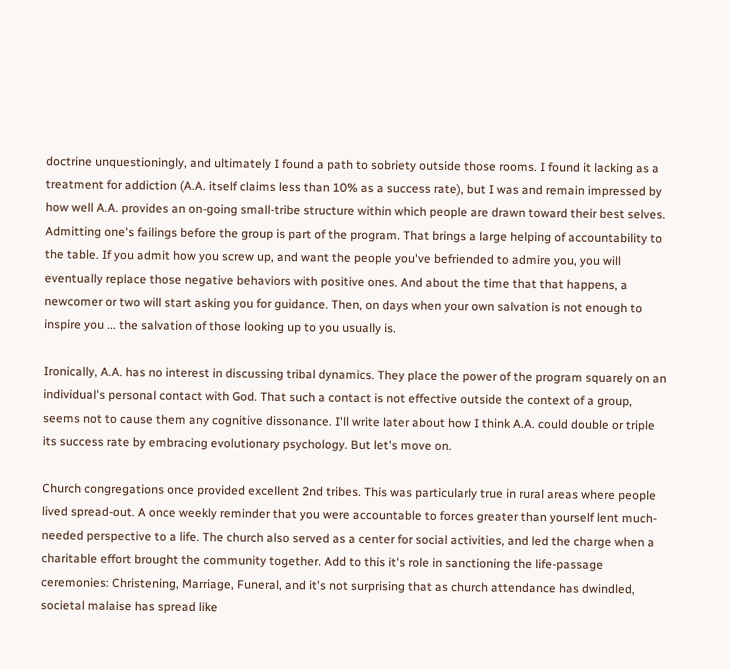doctrine unquestioningly, and ultimately I found a path to sobriety outside those rooms. I found it lacking as a treatment for addiction (A.A. itself claims less than 10% as a success rate), but I was and remain impressed by how well A.A. provides an on-going small-tribe structure within which people are drawn toward their best selves. Admitting one's failings before the group is part of the program. That brings a large helping of accountability to the table. If you admit how you screw up, and want the people you've befriended to admire you, you will eventually replace those negative behaviors with positive ones. And about the time that that happens, a newcomer or two will start asking you for guidance. Then, on days when your own salvation is not enough to inspire you ... the salvation of those looking up to you usually is.

Ironically, A.A. has no interest in discussing tribal dynamics. They place the power of the program squarely on an individual's personal contact with God. That such a contact is not effective outside the context of a group, seems not to cause them any cognitive dissonance. I'll write later about how I think A.A. could double or triple its success rate by embracing evolutionary psychology. But let's move on.

Church congregations once provided excellent 2nd tribes. This was particularly true in rural areas where people lived spread-out. A once weekly reminder that you were accountable to forces greater than yourself lent much-needed perspective to a life. The church also served as a center for social activities, and led the charge when a charitable effort brought the community together. Add to this it's role in sanctioning the life-passage ceremonies: Christening, Marriage, Funeral, and it's not surprising that as church attendance has dwindled, societal malaise has spread like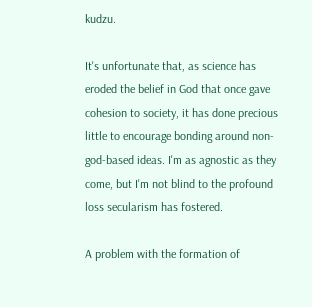kudzu.

It's unfortunate that, as science has eroded the belief in God that once gave cohesion to society, it has done precious little to encourage bonding around non-god-based ideas. I'm as agnostic as they come, but I'm not blind to the profound loss secularism has fostered.

A problem with the formation of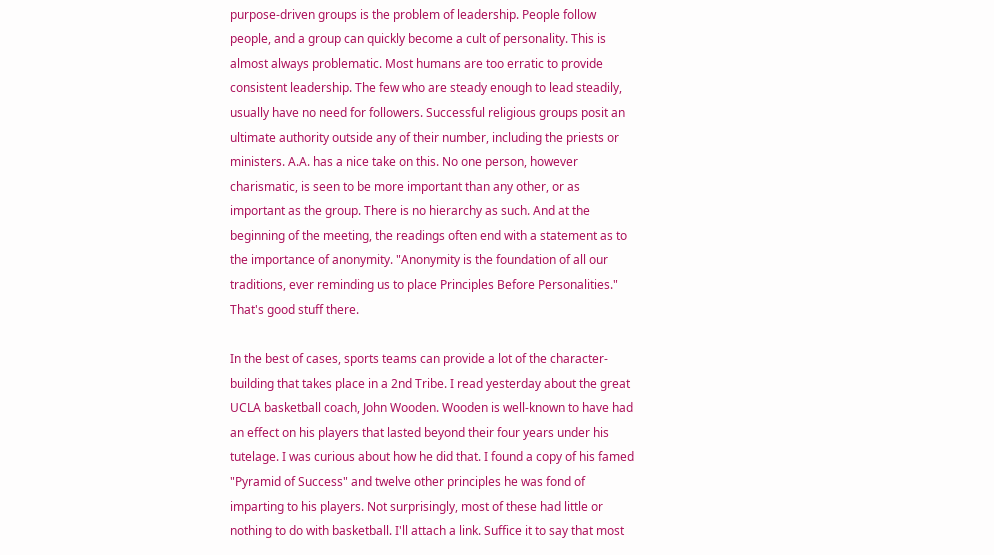purpose-driven groups is the problem of leadership. People follow people, and a group can quickly become a cult of personality. This is almost always problematic. Most humans are too erratic to provide consistent leadership. The few who are steady enough to lead steadily, usually have no need for followers. Successful religious groups posit an ultimate authority outside any of their number, including the priests or ministers. A.A. has a nice take on this. No one person, however charismatic, is seen to be more important than any other, or as important as the group. There is no hierarchy as such. And at the beginning of the meeting, the readings often end with a statement as to the importance of anonymity. "Anonymity is the foundation of all our traditions, ever reminding us to place Principles Before Personalities." That's good stuff there.

In the best of cases, sports teams can provide a lot of the character-building that takes place in a 2nd Tribe. I read yesterday about the great UCLA basketball coach, John Wooden. Wooden is well-known to have had an effect on his players that lasted beyond their four years under his tutelage. I was curious about how he did that. I found a copy of his famed "Pyramid of Success" and twelve other principles he was fond of imparting to his players. Not surprisingly, most of these had little or nothing to do with basketball. I'll attach a link. Suffice it to say that most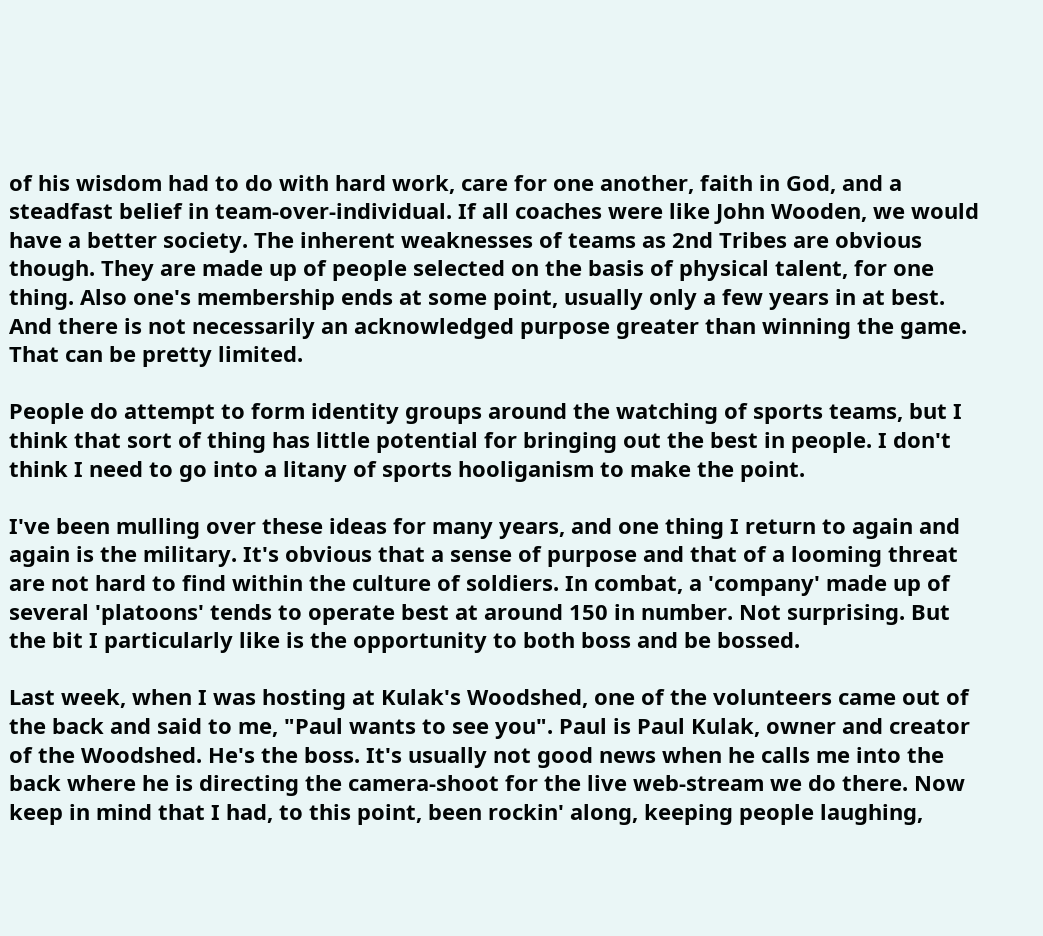of his wisdom had to do with hard work, care for one another, faith in God, and a steadfast belief in team-over-individual. If all coaches were like John Wooden, we would have a better society. The inherent weaknesses of teams as 2nd Tribes are obvious though. They are made up of people selected on the basis of physical talent, for one thing. Also one's membership ends at some point, usually only a few years in at best. And there is not necessarily an acknowledged purpose greater than winning the game. That can be pretty limited.

People do attempt to form identity groups around the watching of sports teams, but I think that sort of thing has little potential for bringing out the best in people. I don't think I need to go into a litany of sports hooliganism to make the point.

I've been mulling over these ideas for many years, and one thing I return to again and again is the military. It's obvious that a sense of purpose and that of a looming threat are not hard to find within the culture of soldiers. In combat, a 'company' made up of several 'platoons' tends to operate best at around 150 in number. Not surprising. But the bit I particularly like is the opportunity to both boss and be bossed.

Last week, when I was hosting at Kulak's Woodshed, one of the volunteers came out of the back and said to me, "Paul wants to see you". Paul is Paul Kulak, owner and creator of the Woodshed. He's the boss. It's usually not good news when he calls me into the back where he is directing the camera-shoot for the live web-stream we do there. Now keep in mind that I had, to this point, been rockin' along, keeping people laughing,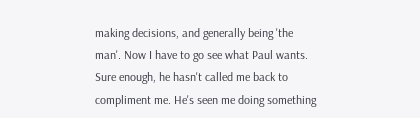making decisions, and generally being 'the man'. Now I have to go see what Paul wants. Sure enough, he hasn't called me back to compliment me. He's seen me doing something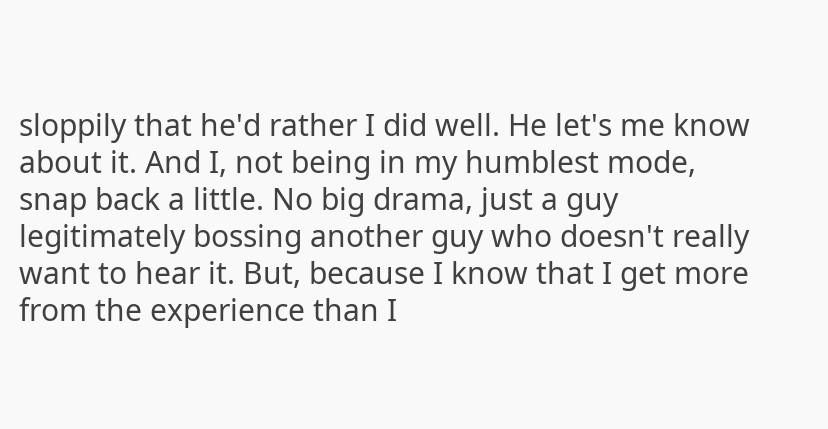sloppily that he'd rather I did well. He let's me know about it. And I, not being in my humblest mode, snap back a little. No big drama, just a guy legitimately bossing another guy who doesn't really want to hear it. But, because I know that I get more from the experience than I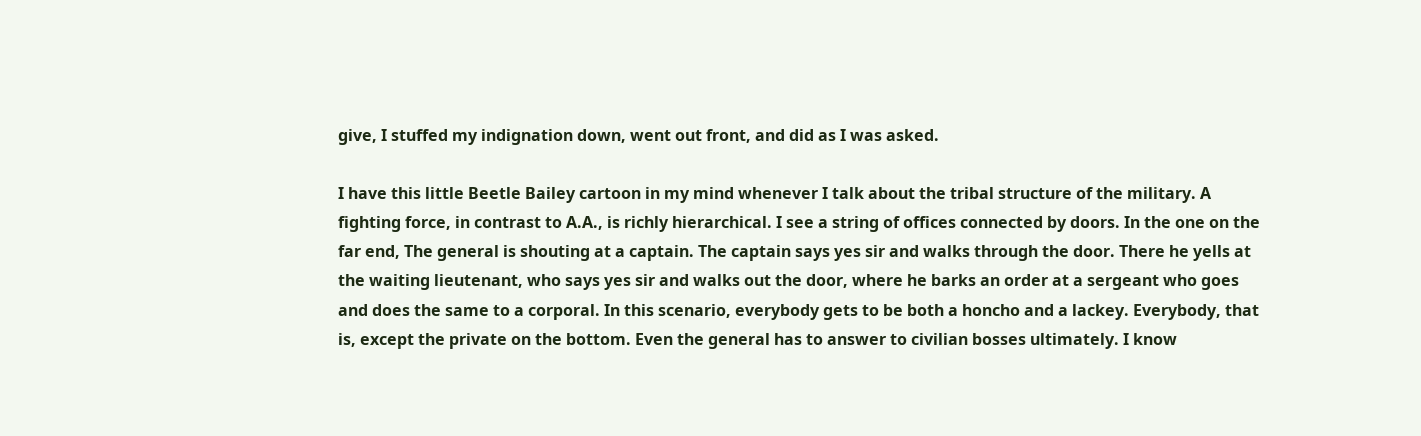give, I stuffed my indignation down, went out front, and did as I was asked.

I have this little Beetle Bailey cartoon in my mind whenever I talk about the tribal structure of the military. A fighting force, in contrast to A.A., is richly hierarchical. I see a string of offices connected by doors. In the one on the far end, The general is shouting at a captain. The captain says yes sir and walks through the door. There he yells at the waiting lieutenant, who says yes sir and walks out the door, where he barks an order at a sergeant who goes and does the same to a corporal. In this scenario, everybody gets to be both a honcho and a lackey. Everybody, that is, except the private on the bottom. Even the general has to answer to civilian bosses ultimately. I know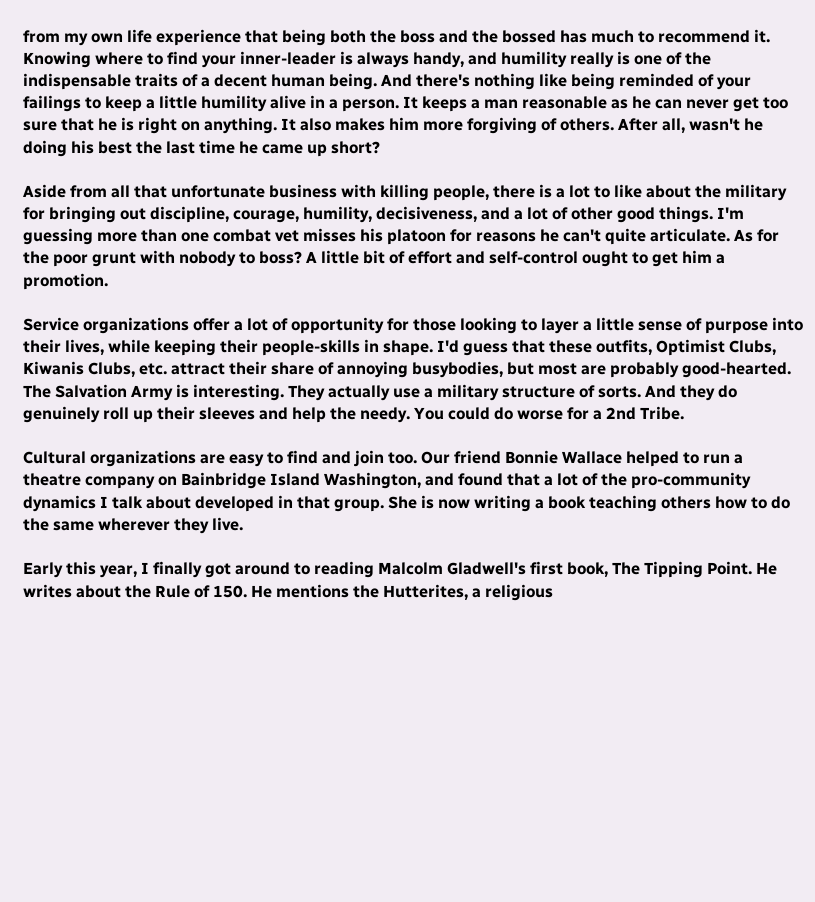from my own life experience that being both the boss and the bossed has much to recommend it. Knowing where to find your inner-leader is always handy, and humility really is one of the indispensable traits of a decent human being. And there's nothing like being reminded of your failings to keep a little humility alive in a person. It keeps a man reasonable as he can never get too sure that he is right on anything. It also makes him more forgiving of others. After all, wasn't he doing his best the last time he came up short?

Aside from all that unfortunate business with killing people, there is a lot to like about the military for bringing out discipline, courage, humility, decisiveness, and a lot of other good things. I'm guessing more than one combat vet misses his platoon for reasons he can't quite articulate. As for the poor grunt with nobody to boss? A little bit of effort and self-control ought to get him a promotion.

Service organizations offer a lot of opportunity for those looking to layer a little sense of purpose into their lives, while keeping their people-skills in shape. I'd guess that these outfits, Optimist Clubs, Kiwanis Clubs, etc. attract their share of annoying busybodies, but most are probably good-hearted. The Salvation Army is interesting. They actually use a military structure of sorts. And they do genuinely roll up their sleeves and help the needy. You could do worse for a 2nd Tribe.

Cultural organizations are easy to find and join too. Our friend Bonnie Wallace helped to run a theatre company on Bainbridge Island Washington, and found that a lot of the pro-community dynamics I talk about developed in that group. She is now writing a book teaching others how to do the same wherever they live.

Early this year, I finally got around to reading Malcolm Gladwell's first book, The Tipping Point. He writes about the Rule of 150. He mentions the Hutterites, a religious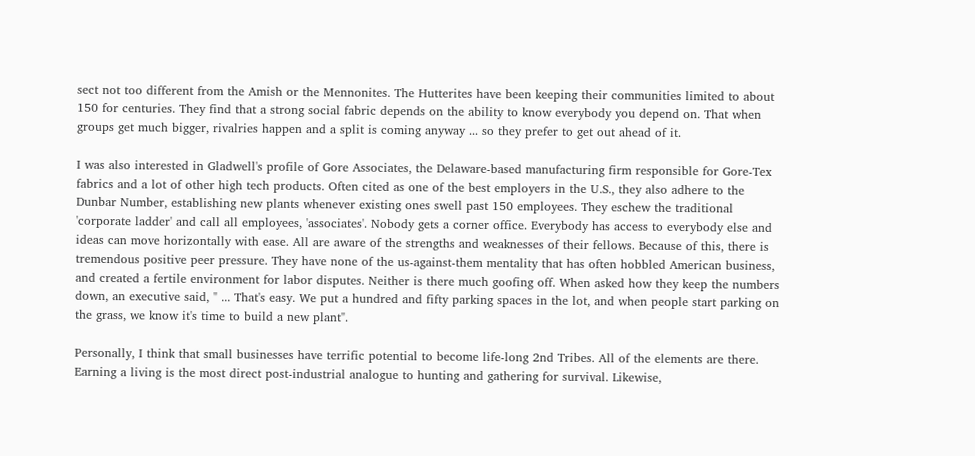sect not too different from the Amish or the Mennonites. The Hutterites have been keeping their communities limited to about 150 for centuries. They find that a strong social fabric depends on the ability to know everybody you depend on. That when groups get much bigger, rivalries happen and a split is coming anyway ... so they prefer to get out ahead of it.

I was also interested in Gladwell's profile of Gore Associates, the Delaware-based manufacturing firm responsible for Gore-Tex fabrics and a lot of other high tech products. Often cited as one of the best employers in the U.S., they also adhere to the Dunbar Number, establishing new plants whenever existing ones swell past 150 employees. They eschew the traditional 'corporate ladder' and call all employees, 'associates'. Nobody gets a corner office. Everybody has access to everybody else and ideas can move horizontally with ease. All are aware of the strengths and weaknesses of their fellows. Because of this, there is tremendous positive peer pressure. They have none of the us-against-them mentality that has often hobbled American business, and created a fertile environment for labor disputes. Neither is there much goofing off. When asked how they keep the numbers down, an executive said, " ... That's easy. We put a hundred and fifty parking spaces in the lot, and when people start parking on the grass, we know it's time to build a new plant".

Personally, I think that small businesses have terrific potential to become life-long 2nd Tribes. All of the elements are there. Earning a living is the most direct post-industrial analogue to hunting and gathering for survival. Likewise,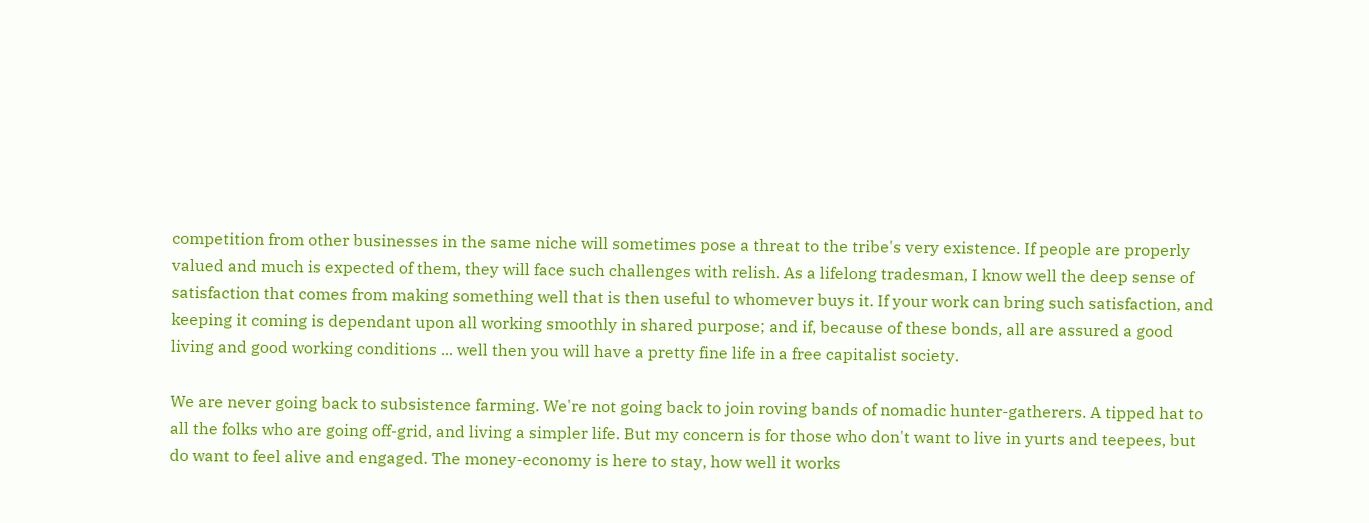competition from other businesses in the same niche will sometimes pose a threat to the tribe's very existence. If people are properly valued and much is expected of them, they will face such challenges with relish. As a lifelong tradesman, I know well the deep sense of satisfaction that comes from making something well that is then useful to whomever buys it. If your work can bring such satisfaction, and keeping it coming is dependant upon all working smoothly in shared purpose; and if, because of these bonds, all are assured a good living and good working conditions ... well then you will have a pretty fine life in a free capitalist society.

We are never going back to subsistence farming. We're not going back to join roving bands of nomadic hunter-gatherers. A tipped hat to all the folks who are going off-grid, and living a simpler life. But my concern is for those who don't want to live in yurts and teepees, but do want to feel alive and engaged. The money-economy is here to stay, how well it works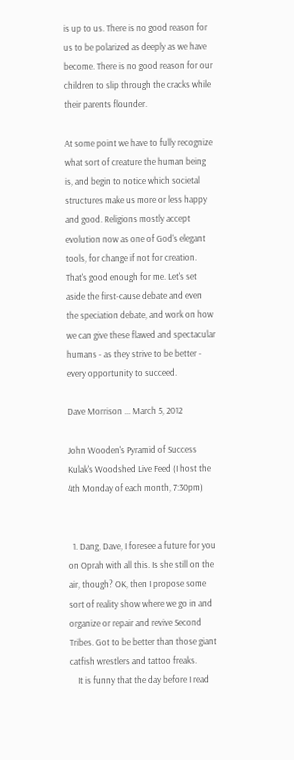is up to us. There is no good reason for us to be polarized as deeply as we have become. There is no good reason for our children to slip through the cracks while their parents flounder.

At some point we have to fully recognize what sort of creature the human being is, and begin to notice which societal structures make us more or less happy and good. Religions mostly accept evolution now as one of God's elegant tools, for change if not for creation. That's good enough for me. Let's set aside the first-cause debate and even the speciation debate, and work on how we can give these flawed and spectacular humans - as they strive to be better - every opportunity to succeed.

Dave Morrison ... March 5, 2012

John Wooden's Pyramid of Success
Kulak's Woodshed Live Feed (I host the 4th Monday of each month, 7:30pm)


  1. Dang, Dave, I foresee a future for you on Oprah with all this. Is she still on the air, though? OK, then I propose some sort of reality show where we go in and organize or repair and revive Second Tribes. Got to be better than those giant catfish wrestlers and tattoo freaks.
    It is funny that the day before I read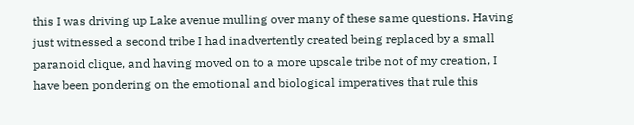this I was driving up Lake avenue mulling over many of these same questions. Having just witnessed a second tribe I had inadvertently created being replaced by a small paranoid clique, and having moved on to a more upscale tribe not of my creation, I have been pondering on the emotional and biological imperatives that rule this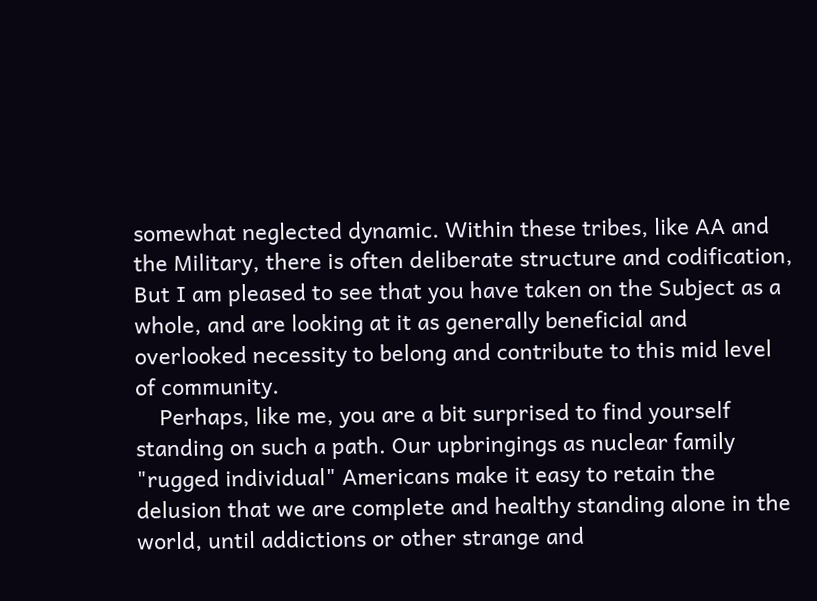somewhat neglected dynamic. Within these tribes, like AA and the Military, there is often deliberate structure and codification, But I am pleased to see that you have taken on the Subject as a whole, and are looking at it as generally beneficial and overlooked necessity to belong and contribute to this mid level of community.
    Perhaps, like me, you are a bit surprised to find yourself standing on such a path. Our upbringings as nuclear family "rugged individual" Americans make it easy to retain the delusion that we are complete and healthy standing alone in the world, until addictions or other strange and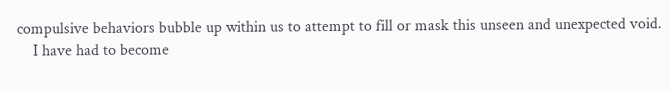compulsive behaviors bubble up within us to attempt to fill or mask this unseen and unexpected void.
    I have had to become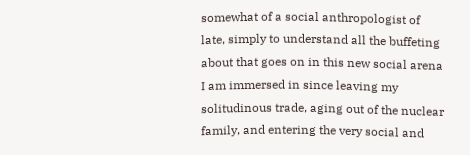somewhat of a social anthropologist of late, simply to understand all the buffeting about that goes on in this new social arena I am immersed in since leaving my solitudinous trade, aging out of the nuclear family, and entering the very social and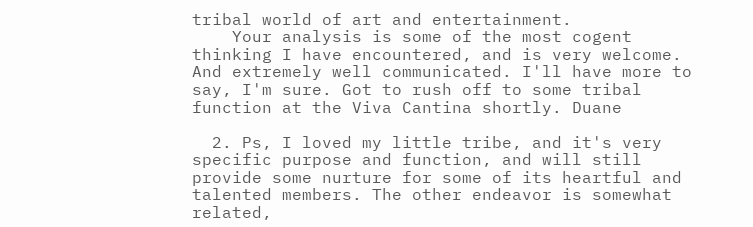tribal world of art and entertainment.
    Your analysis is some of the most cogent thinking I have encountered, and is very welcome. And extremely well communicated. I'll have more to say, I'm sure. Got to rush off to some tribal function at the Viva Cantina shortly. Duane

  2. Ps, I loved my little tribe, and it's very specific purpose and function, and will still provide some nurture for some of its heartful and talented members. The other endeavor is somewhat related,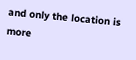and only the location is more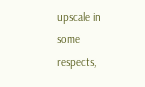upscale in some respects,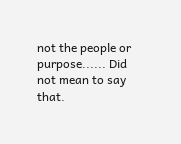not the people or purpose...... Did not mean to say that.